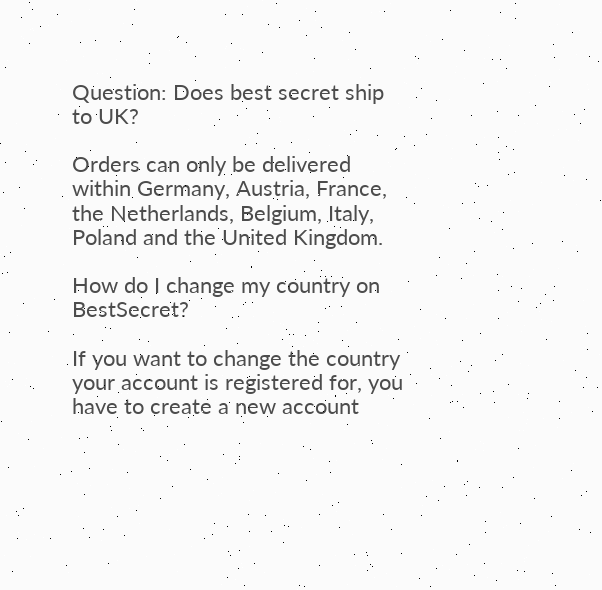Question: Does best secret ship to UK?

Orders can only be delivered within Germany, Austria, France, the Netherlands, Belgium, Italy, Poland and the United Kingdom.

How do I change my country on BestSecret?

If you want to change the country your account is registered for, you have to create a new account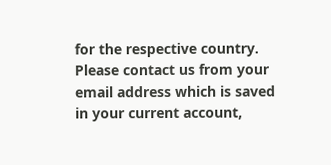for the respective country. Please contact us from your email address which is saved in your current account,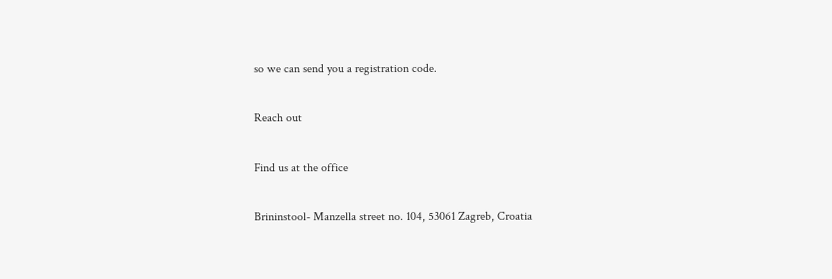so we can send you a registration code.

Reach out

Find us at the office

Brininstool- Manzella street no. 104, 53061 Zagreb, Croatia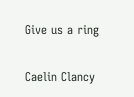Give us a ring

Caelin Clancy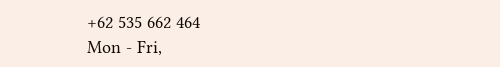+62 535 662 464
Mon - Fri,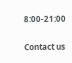8:00-21:00

Contact us